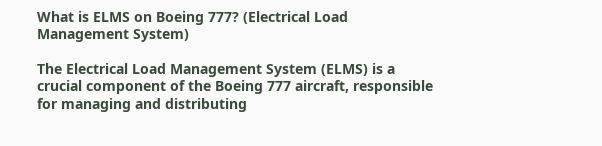What is ELMS on Boeing 777? (Electrical Load Management System)

The Electrical Load Management System (ELMS) is a crucial component of the Boeing 777 aircraft, responsible for managing and distributing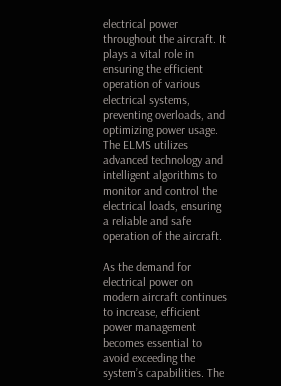electrical power throughout the aircraft. It plays a vital role in ensuring the efficient operation of various electrical systems, preventing overloads, and optimizing power usage. The ELMS utilizes advanced technology and intelligent algorithms to monitor and control the electrical loads, ensuring a reliable and safe operation of the aircraft.

As the demand for electrical power on modern aircraft continues to increase, efficient power management becomes essential to avoid exceeding the system’s capabilities. The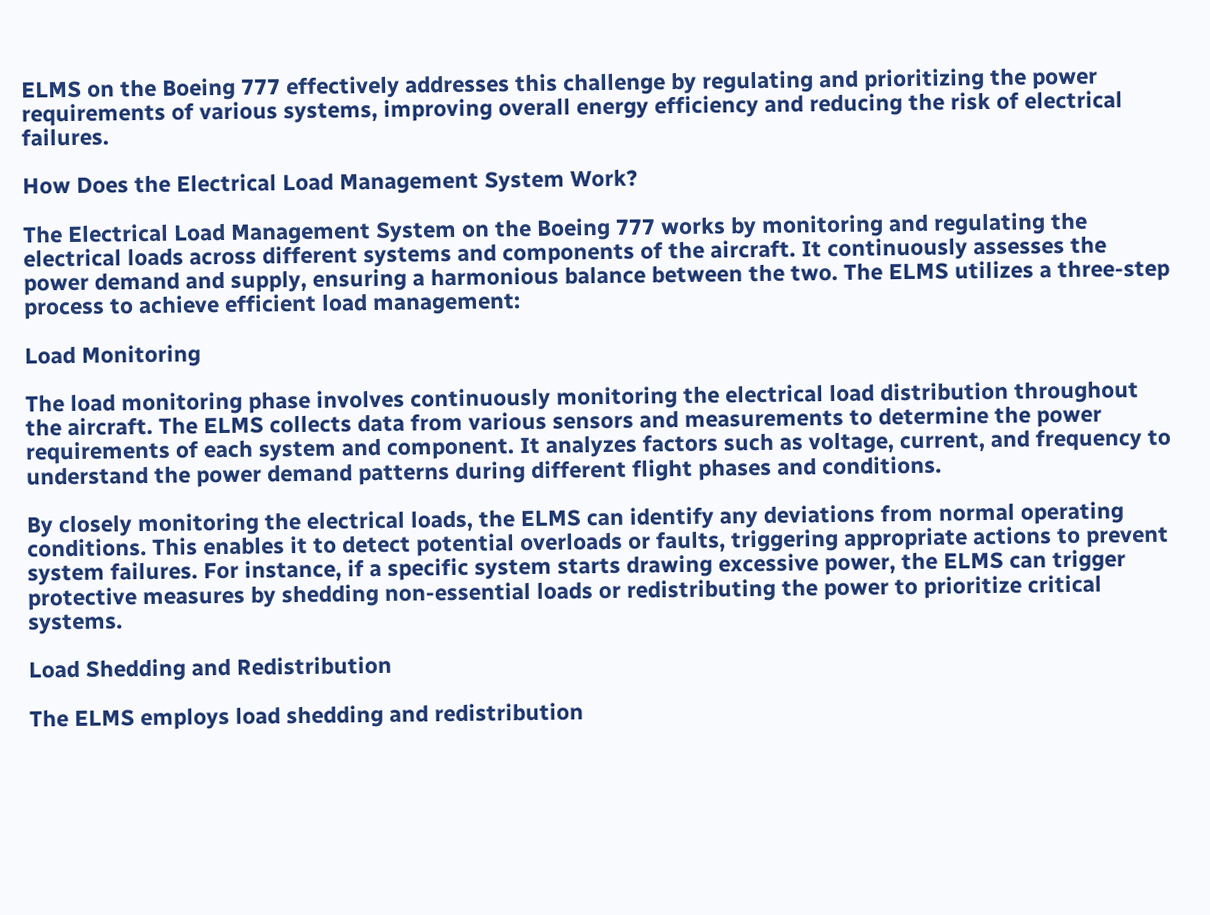ELMS on the Boeing 777 effectively addresses this challenge by regulating and prioritizing the power requirements of various systems, improving overall energy efficiency and reducing the risk of electrical failures.

How Does the Electrical Load Management System Work?

The Electrical Load Management System on the Boeing 777 works by monitoring and regulating the electrical loads across different systems and components of the aircraft. It continuously assesses the power demand and supply, ensuring a harmonious balance between the two. The ELMS utilizes a three-step process to achieve efficient load management:

Load Monitoring

The load monitoring phase involves continuously monitoring the electrical load distribution throughout the aircraft. The ELMS collects data from various sensors and measurements to determine the power requirements of each system and component. It analyzes factors such as voltage, current, and frequency to understand the power demand patterns during different flight phases and conditions.

By closely monitoring the electrical loads, the ELMS can identify any deviations from normal operating conditions. This enables it to detect potential overloads or faults, triggering appropriate actions to prevent system failures. For instance, if a specific system starts drawing excessive power, the ELMS can trigger protective measures by shedding non-essential loads or redistributing the power to prioritize critical systems.

Load Shedding and Redistribution

The ELMS employs load shedding and redistribution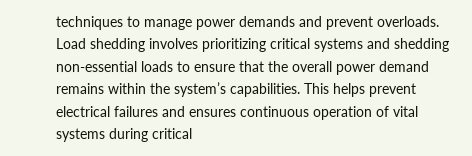techniques to manage power demands and prevent overloads. Load shedding involves prioritizing critical systems and shedding non-essential loads to ensure that the overall power demand remains within the system’s capabilities. This helps prevent electrical failures and ensures continuous operation of vital systems during critical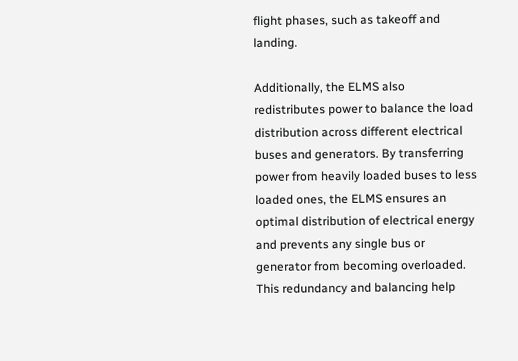flight phases, such as takeoff and landing.

Additionally, the ELMS also redistributes power to balance the load distribution across different electrical buses and generators. By transferring power from heavily loaded buses to less loaded ones, the ELMS ensures an optimal distribution of electrical energy and prevents any single bus or generator from becoming overloaded. This redundancy and balancing help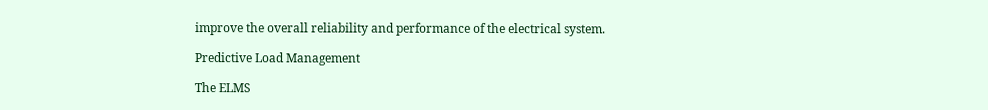improve the overall reliability and performance of the electrical system.

Predictive Load Management

The ELMS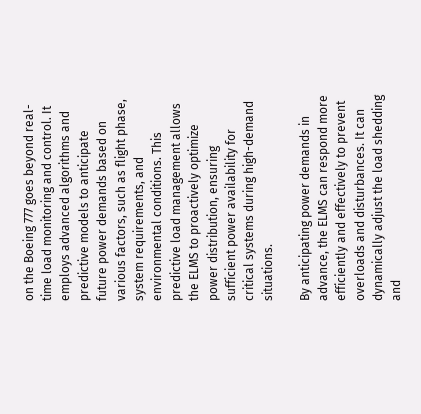on the Boeing 777 goes beyond real-time load monitoring and control. It employs advanced algorithms and predictive models to anticipate future power demands based on various factors, such as flight phase, system requirements, and environmental conditions. This predictive load management allows the ELMS to proactively optimize power distribution, ensuring sufficient power availability for critical systems during high-demand situations.

By anticipating power demands in advance, the ELMS can respond more efficiently and effectively to prevent overloads and disturbances. It can dynamically adjust the load shedding and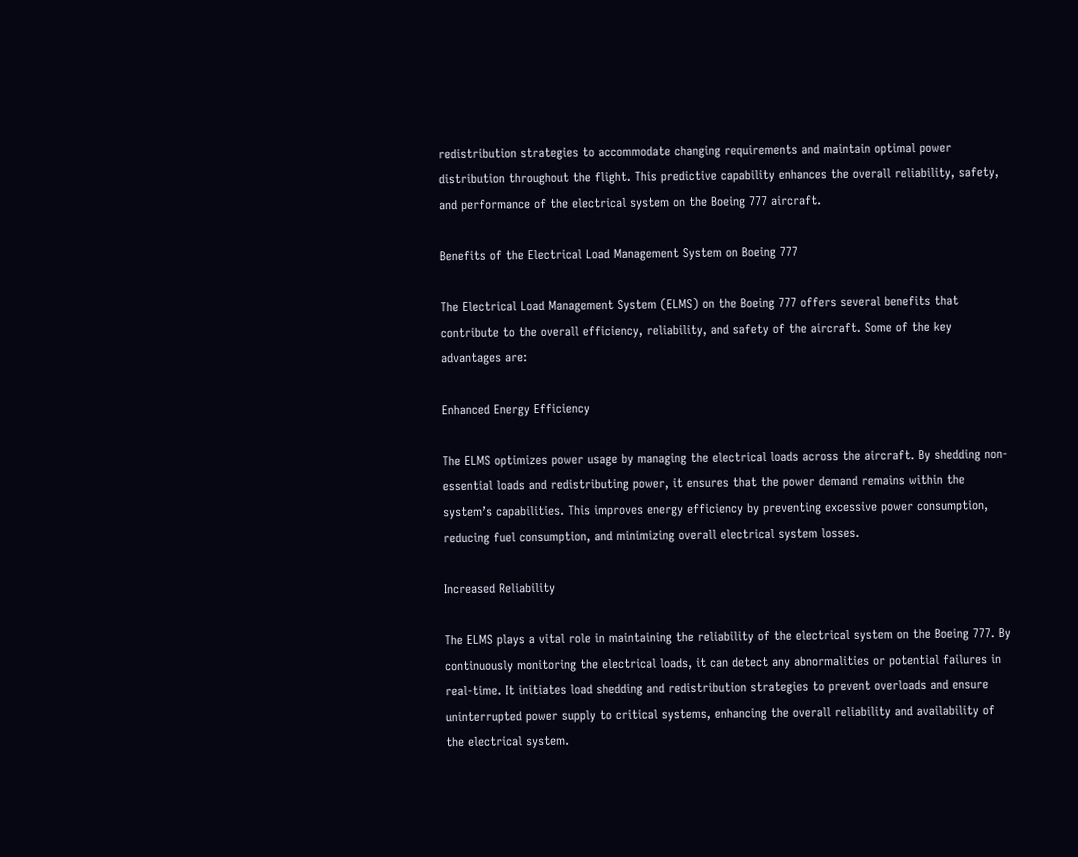redistribution strategies to accommodate changing requirements and maintain optimal power distribution throughout the flight. This predictive capability enhances the overall reliability, safety, and performance of the electrical system on the Boeing 777 aircraft.

Benefits of the Electrical Load Management System on Boeing 777

The Electrical Load Management System (ELMS) on the Boeing 777 offers several benefits that contribute to the overall efficiency, reliability, and safety of the aircraft. Some of the key advantages are:

Enhanced Energy Efficiency

The ELMS optimizes power usage by managing the electrical loads across the aircraft. By shedding non-essential loads and redistributing power, it ensures that the power demand remains within the system’s capabilities. This improves energy efficiency by preventing excessive power consumption, reducing fuel consumption, and minimizing overall electrical system losses.

Increased Reliability

The ELMS plays a vital role in maintaining the reliability of the electrical system on the Boeing 777. By continuously monitoring the electrical loads, it can detect any abnormalities or potential failures in real-time. It initiates load shedding and redistribution strategies to prevent overloads and ensure uninterrupted power supply to critical systems, enhancing the overall reliability and availability of the electrical system.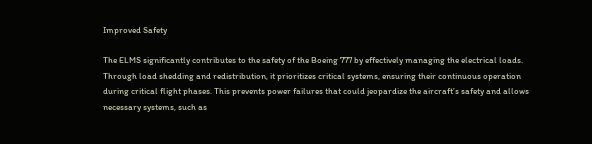Improved Safety

The ELMS significantly contributes to the safety of the Boeing 777 by effectively managing the electrical loads. Through load shedding and redistribution, it prioritizes critical systems, ensuring their continuous operation during critical flight phases. This prevents power failures that could jeopardize the aircraft’s safety and allows necessary systems, such as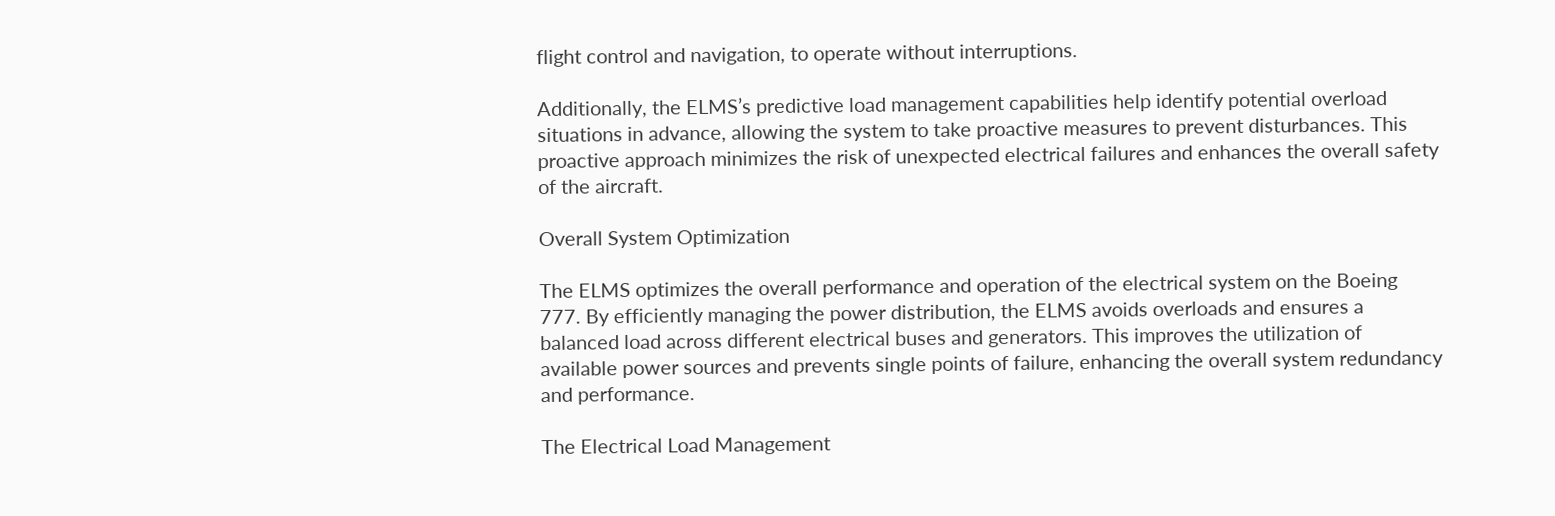flight control and navigation, to operate without interruptions.

Additionally, the ELMS’s predictive load management capabilities help identify potential overload situations in advance, allowing the system to take proactive measures to prevent disturbances. This proactive approach minimizes the risk of unexpected electrical failures and enhances the overall safety of the aircraft.

Overall System Optimization

The ELMS optimizes the overall performance and operation of the electrical system on the Boeing 777. By efficiently managing the power distribution, the ELMS avoids overloads and ensures a balanced load across different electrical buses and generators. This improves the utilization of available power sources and prevents single points of failure, enhancing the overall system redundancy and performance.

The Electrical Load Management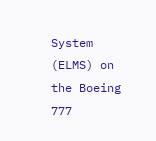System (ELMS) on the Boeing 777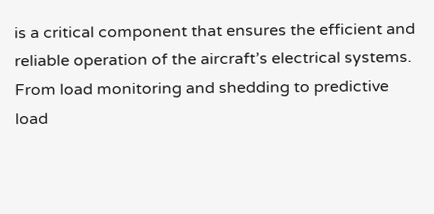is a critical component that ensures the efficient and reliable operation of the aircraft’s electrical systems. From load monitoring and shedding to predictive load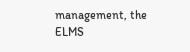management, the ELMS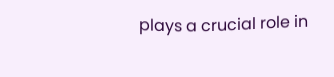plays a crucial role in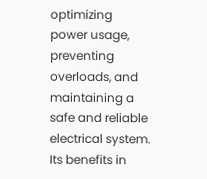optimizing power usage, preventing overloads, and maintaining a safe and reliable electrical system. Its benefits in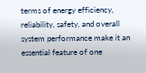terms of energy efficiency, reliability, safety, and overall system performance make it an essential feature of one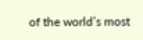of the world’s most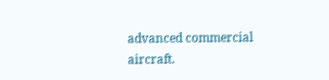advanced commercial aircraft.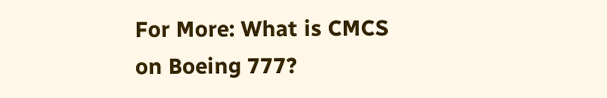For More: What is CMCS on Boeing 777?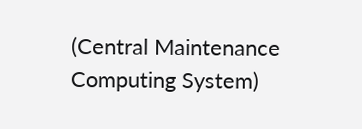(Central Maintenance Computing System)